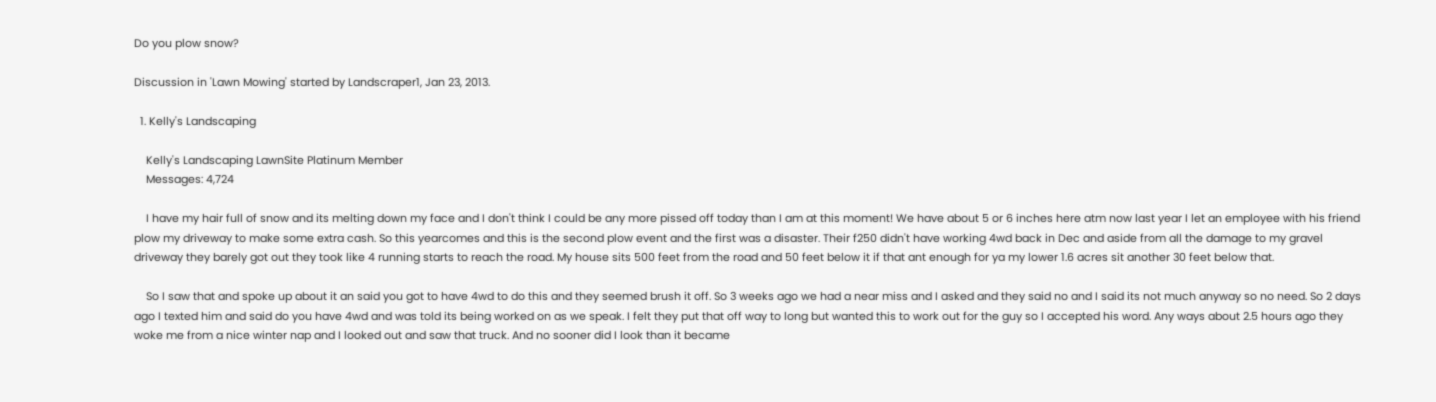Do you plow snow?

Discussion in 'Lawn Mowing' started by Landscraper1, Jan 23, 2013.

  1. Kelly's Landscaping

    Kelly's Landscaping LawnSite Platinum Member
    Messages: 4,724

    I have my hair full of snow and its melting down my face and I don't think I could be any more pissed off today than I am at this moment! We have about 5 or 6 inches here atm now last year I let an employee with his friend plow my driveway to make some extra cash. So this yearcomes and this is the second plow event and the first was a disaster. Their f250 didn't have working 4wd back in Dec and aside from all the damage to my gravel driveway they barely got out they took like 4 running starts to reach the road. My house sits 500 feet from the road and 50 feet below it if that ant enough for ya my lower 1.6 acres sit another 30 feet below that.

    So I saw that and spoke up about it an said you got to have 4wd to do this and they seemed brush it off. So 3 weeks ago we had a near miss and I asked and they said no and I said its not much anyway so no need. So 2 days ago I texted him and said do you have 4wd and was told its being worked on as we speak. I felt they put that off way to long but wanted this to work out for the guy so I accepted his word. Any ways about 2.5 hours ago they woke me from a nice winter nap and I looked out and saw that truck. And no sooner did I look than it became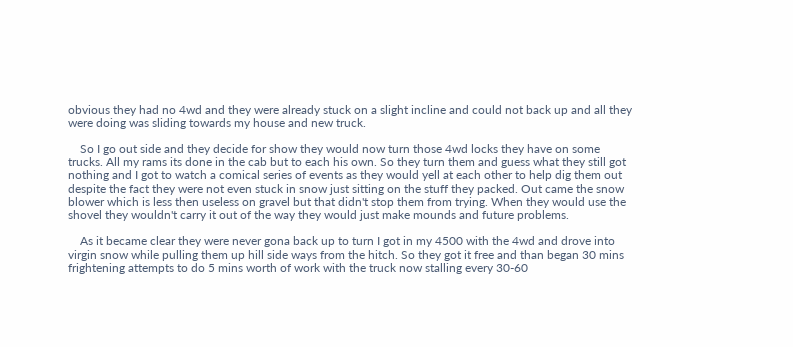obvious they had no 4wd and they were already stuck on a slight incline and could not back up and all they were doing was sliding towards my house and new truck.

    So I go out side and they decide for show they would now turn those 4wd locks they have on some trucks. All my rams its done in the cab but to each his own. So they turn them and guess what they still got nothing and I got to watch a comical series of events as they would yell at each other to help dig them out despite the fact they were not even stuck in snow just sitting on the stuff they packed. Out came the snow blower which is less then useless on gravel but that didn't stop them from trying. When they would use the shovel they wouldn't carry it out of the way they would just make mounds and future problems.

    As it became clear they were never gona back up to turn I got in my 4500 with the 4wd and drove into virgin snow while pulling them up hill side ways from the hitch. So they got it free and than began 30 mins frightening attempts to do 5 mins worth of work with the truck now stalling every 30-60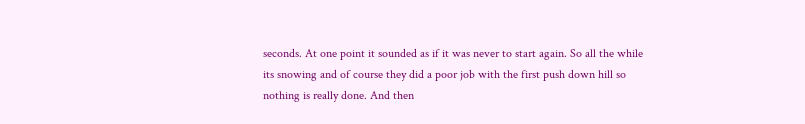seconds. At one point it sounded as if it was never to start again. So all the while its snowing and of course they did a poor job with the first push down hill so nothing is really done. And then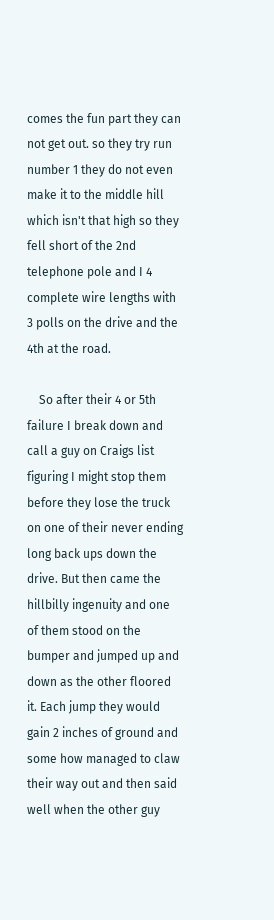comes the fun part they can not get out. so they try run number 1 they do not even make it to the middle hill which isn't that high so they fell short of the 2nd telephone pole and I 4 complete wire lengths with 3 polls on the drive and the 4th at the road.

    So after their 4 or 5th failure I break down and call a guy on Craigs list figuring I might stop them before they lose the truck on one of their never ending long back ups down the drive. But then came the hillbilly ingenuity and one of them stood on the bumper and jumped up and down as the other floored it. Each jump they would gain 2 inches of ground and some how managed to claw their way out and then said well when the other guy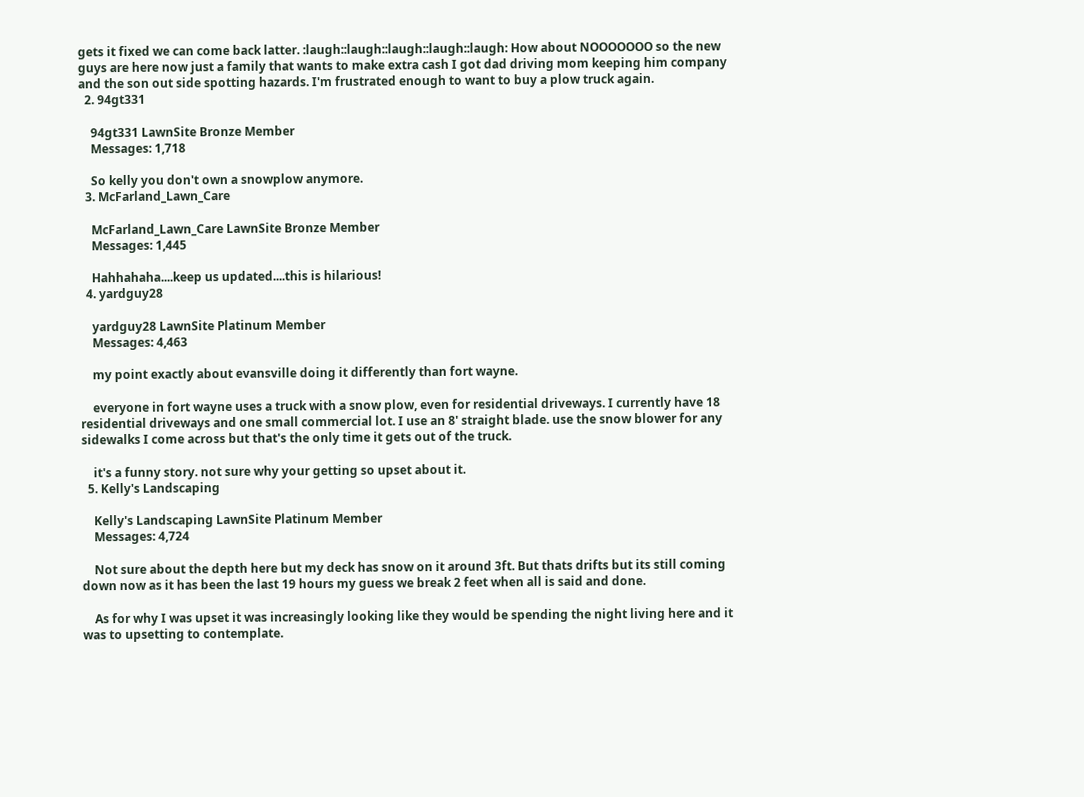gets it fixed we can come back latter. :laugh::laugh::laugh::laugh::laugh: How about NOOOOOOO so the new guys are here now just a family that wants to make extra cash I got dad driving mom keeping him company and the son out side spotting hazards. I'm frustrated enough to want to buy a plow truck again.
  2. 94gt331

    94gt331 LawnSite Bronze Member
    Messages: 1,718

    So kelly you don't own a snowplow anymore.
  3. McFarland_Lawn_Care

    McFarland_Lawn_Care LawnSite Bronze Member
    Messages: 1,445

    Hahhahaha....keep us updated....this is hilarious!
  4. yardguy28

    yardguy28 LawnSite Platinum Member
    Messages: 4,463

    my point exactly about evansville doing it differently than fort wayne.

    everyone in fort wayne uses a truck with a snow plow, even for residential driveways. I currently have 18 residential driveways and one small commercial lot. I use an 8' straight blade. use the snow blower for any sidewalks I come across but that's the only time it gets out of the truck.

    it's a funny story. not sure why your getting so upset about it.
  5. Kelly's Landscaping

    Kelly's Landscaping LawnSite Platinum Member
    Messages: 4,724

    Not sure about the depth here but my deck has snow on it around 3ft. But thats drifts but its still coming down now as it has been the last 19 hours my guess we break 2 feet when all is said and done.

    As for why I was upset it was increasingly looking like they would be spending the night living here and it was to upsetting to contemplate.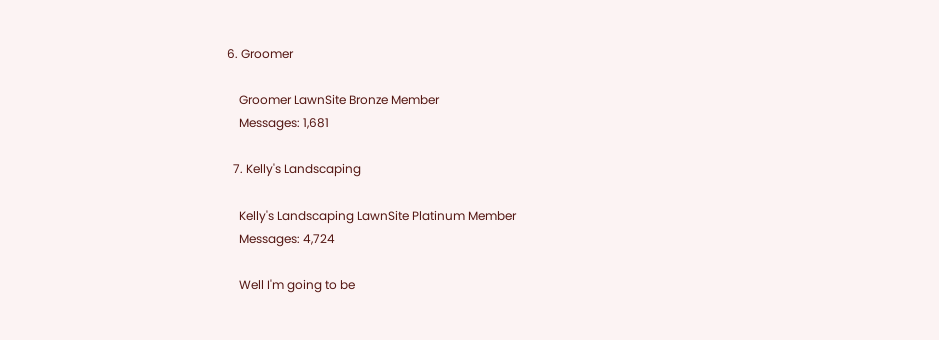6. Groomer

    Groomer LawnSite Bronze Member
    Messages: 1,681

  7. Kelly's Landscaping

    Kelly's Landscaping LawnSite Platinum Member
    Messages: 4,724

    Well I'm going to be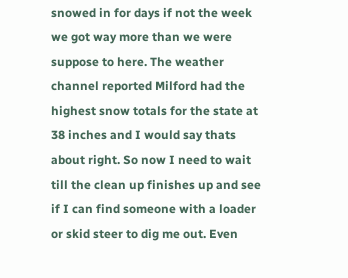snowed in for days if not the week we got way more than we were suppose to here. The weather channel reported Milford had the highest snow totals for the state at 38 inches and I would say thats about right. So now I need to wait till the clean up finishes up and see if I can find someone with a loader or skid steer to dig me out. Even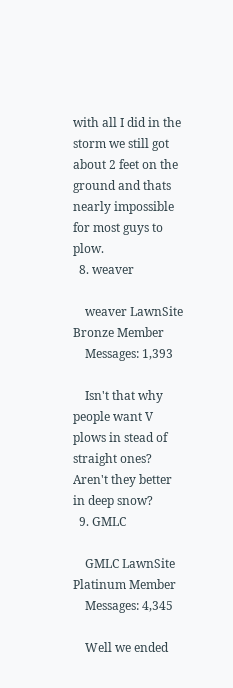with all I did in the storm we still got about 2 feet on the ground and thats nearly impossible for most guys to plow.
  8. weaver

    weaver LawnSite Bronze Member
    Messages: 1,393

    Isn't that why people want V plows in stead of straight ones? Aren't they better in deep snow?
  9. GMLC

    GMLC LawnSite Platinum Member
    Messages: 4,345

    Well we ended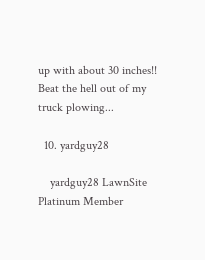up with about 30 inches!! Beat the hell out of my truck plowing...

  10. yardguy28

    yardguy28 LawnSite Platinum Member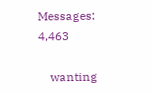Messages: 4,463

    wanting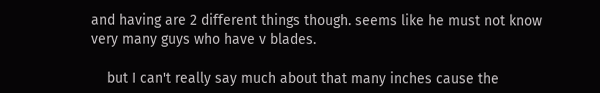and having are 2 different things though. seems like he must not know very many guys who have v blades.

    but I can't really say much about that many inches cause the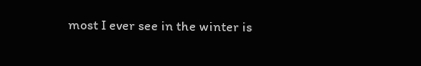most I ever see in the winter is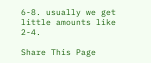6-8. usually we get little amounts like 2-4.

Share This Page